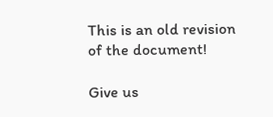This is an old revision of the document!

Give us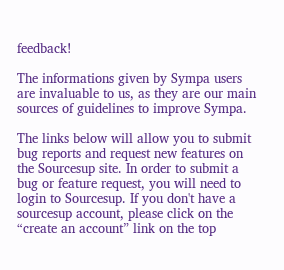feedback!

The informations given by Sympa users are invaluable to us, as they are our main sources of guidelines to improve Sympa.

The links below will allow you to submit bug reports and request new features on the Sourcesup site. In order to submit a bug or feature request, you will need to login to Sourcesup. If you don't have a sourcesup account, please click on the “create an account” link on the top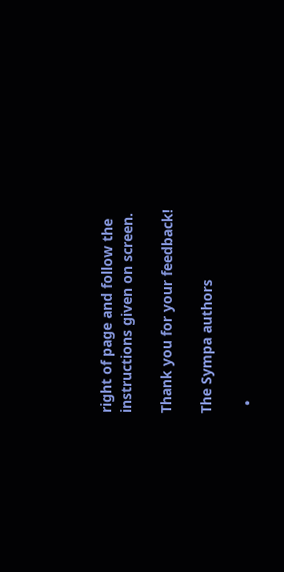right of page and follow the instructions given on screen.

Thank you for your feedback!

The Sympa authors

  •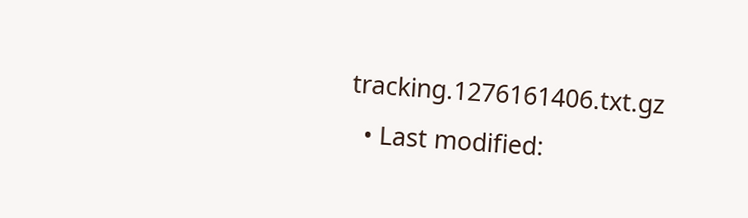tracking.1276161406.txt.gz
  • Last modified: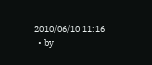2010/06/10 11:16
  • by